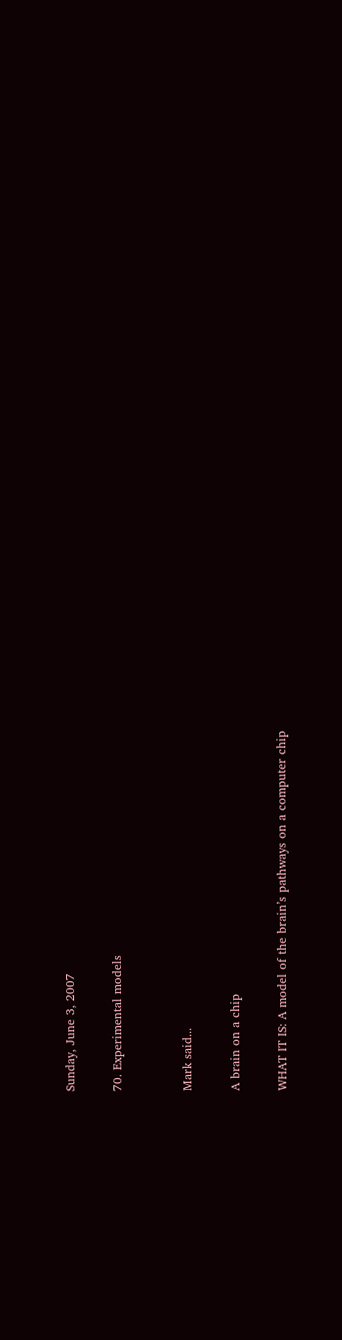Sunday, June 3, 2007

70. Experimental models


Mark said...

A brain on a chip

WHAT IT IS: A model of the brain’s pathways on a computer chip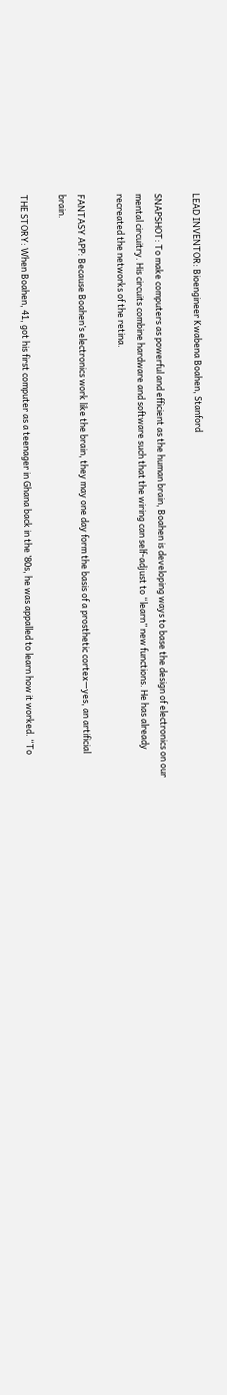LEAD INVENTOR: Bioengineer Kwabena Boahen, Stanford

SNAPSHOT: To make computers as powerful and efficient as the human brain, Boahen is developing ways to base the design of electronics on our mental circuitry. His circuits combine hardware and software such that the wiring can self-adjust to “learn” new functions. He has already recreated the networks of the retina.

FANTASY APP: Because Boahen’s electronics work like the brain, they may one day form the basis of a prosthetic cortex—yes, an artificial brain.

THE STORY: When Boahen, 41, got his first computer as a teenager in Ghana back in the ’80s, he was appalled to learn how it worked. “To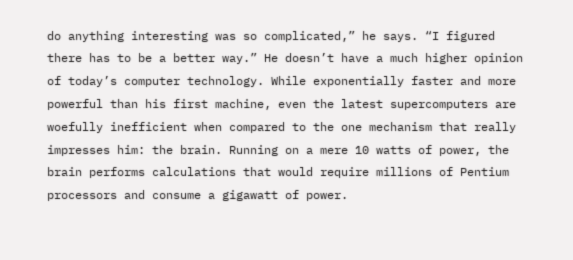do anything interesting was so complicated,” he says. “I figured there has to be a better way.” He doesn’t have a much higher opinion of today’s computer technology. While exponentially faster and more powerful than his first machine, even the latest supercomputers are woefully inefficient when compared to the one mechanism that really impresses him: the brain. Running on a mere 10 watts of power, the brain performs calculations that would require millions of Pentium processors and consume a gigawatt of power.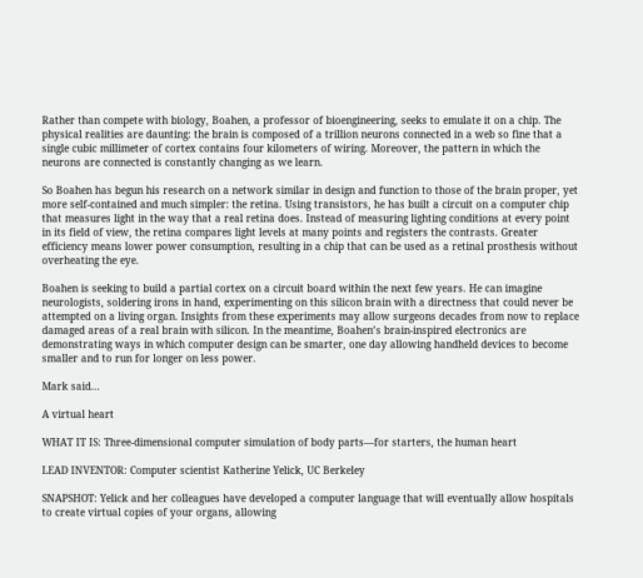Rather than compete with biology, Boahen, a professor of bioengineering, seeks to emulate it on a chip. The physical realities are daunting: the brain is composed of a trillion neurons connected in a web so fine that a single cubic millimeter of cortex contains four kilometers of wiring. Moreover, the pattern in which the neurons are connected is constantly changing as we learn.

So Boahen has begun his research on a network similar in design and function to those of the brain proper, yet more self-contained and much simpler: the retina. Using transistors, he has built a circuit on a computer chip that measures light in the way that a real retina does. Instead of measuring lighting conditions at every point in its field of view, the retina compares light levels at many points and registers the contrasts. Greater efficiency means lower power consumption, resulting in a chip that can be used as a retinal prosthesis without overheating the eye.

Boahen is seeking to build a partial cortex on a circuit board within the next few years. He can imagine neurologists, soldering irons in hand, experimenting on this silicon brain with a directness that could never be attempted on a living organ. Insights from these experiments may allow surgeons decades from now to replace damaged areas of a real brain with silicon. In the meantime, Boahen’s brain-inspired electronics are demonstrating ways in which computer design can be smarter, one day allowing handheld devices to become smaller and to run for longer on less power.

Mark said...

A virtual heart

WHAT IT IS: Three-dimensional computer simulation of body parts—for starters, the human heart

LEAD INVENTOR: Computer scientist Katherine Yelick, UC Berkeley

SNAPSHOT: Yelick and her colleagues have developed a computer language that will eventually allow hospitals to create virtual copies of your organs, allowing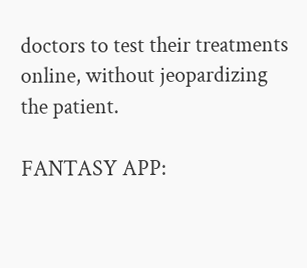doctors to test their treatments online, without jeopardizing the patient.

FANTASY APP: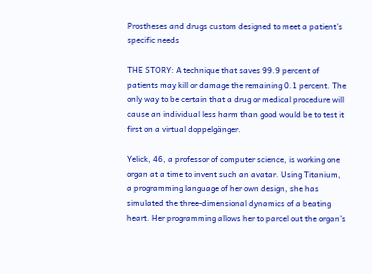Prostheses and drugs custom designed to meet a patient’s specific needs

THE STORY: A technique that saves 99.9 percent of patients may kill or damage the remaining 0.1 percent. The only way to be certain that a drug or medical procedure will cause an individual less harm than good would be to test it first on a virtual doppelgänger.

Yelick, 46, a professor of computer science, is working one organ at a time to invent such an avatar. Using Titanium, a programming language of her own design, she has simulated the three-dimensional dynamics of a beating heart. Her programming allows her to parcel out the organ’s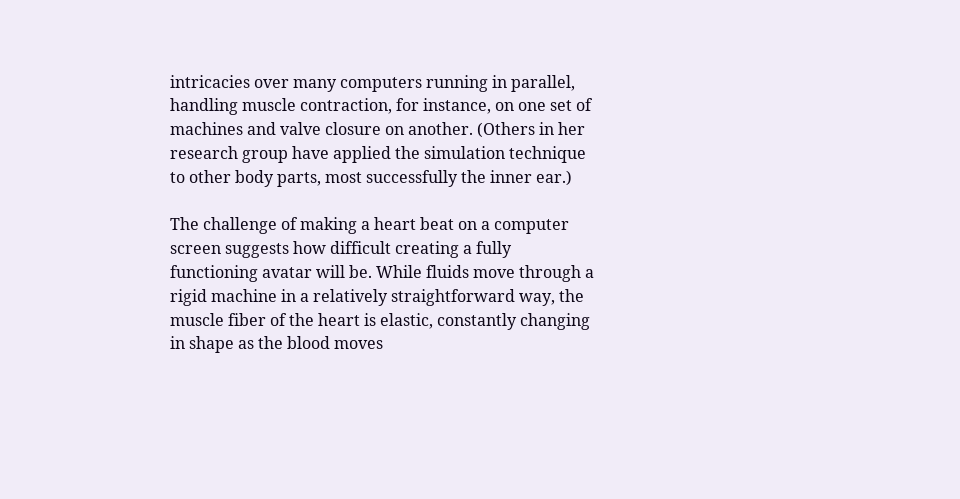intricacies over many computers running in parallel, handling muscle contraction, for instance, on one set of machines and valve closure on another. (Others in her research group have applied the simulation technique to other body parts, most successfully the inner ear.)

The challenge of making a heart beat on a computer screen suggests how difficult creating a fully functioning avatar will be. While fluids move through a rigid machine in a relatively straightforward way, the muscle fiber of the heart is elastic, constantly changing in shape as the blood moves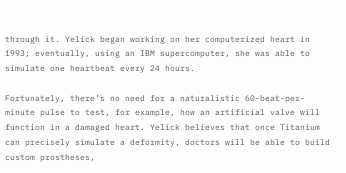through it. Yelick began working on her computerized heart in 1993; eventually, using an IBM supercomputer, she was able to simulate one heartbeat every 24 hours.

Fortunately, there’s no need for a naturalistic 60-beat-per-minute pulse to test, for example, how an artificial valve will function in a damaged heart. Yelick believes that once Titanium can precisely simulate a deformity, doctors will be able to build custom prostheses,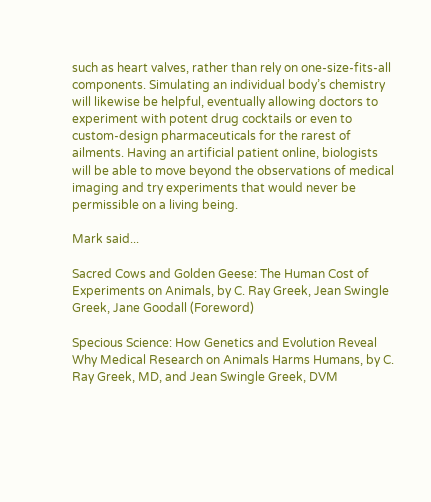such as heart valves, rather than rely on one-size-fits-all components. Simulating an individual body’s chemistry will likewise be helpful, eventually allowing doctors to experiment with potent drug cocktails or even to custom-design pharmaceuticals for the rarest of ailments. Having an artificial patient online, biologists will be able to move beyond the observations of medical imaging and try experiments that would never be permissible on a living being.

Mark said...

Sacred Cows and Golden Geese: The Human Cost of Experiments on Animals, by C. Ray Greek, Jean Swingle Greek, Jane Goodall (Foreword)

Specious Science: How Genetics and Evolution Reveal Why Medical Research on Animals Harms Humans, by C. Ray Greek, MD, and Jean Swingle Greek, DVM